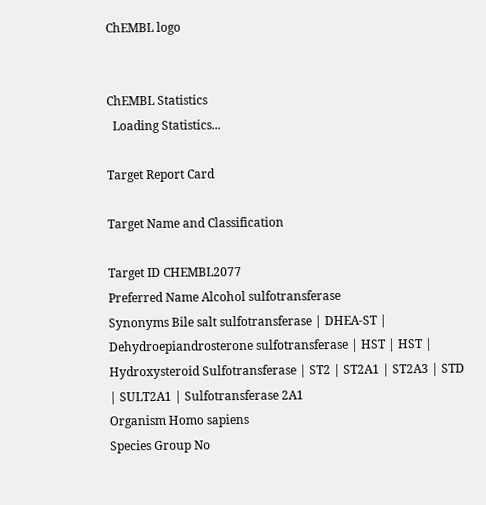ChEMBL logo


ChEMBL Statistics
  Loading Statistics...

Target Report Card

Target Name and Classification

Target ID CHEMBL2077
Preferred Name Alcohol sulfotransferase
Synonyms Bile salt sulfotransferase | DHEA-ST | Dehydroepiandrosterone sulfotransferase | HST | HST | Hydroxysteroid Sulfotransferase | ST2 | ST2A1 | ST2A3 | STD | SULT2A1 | Sulfotransferase 2A1
Organism Homo sapiens
Species Group No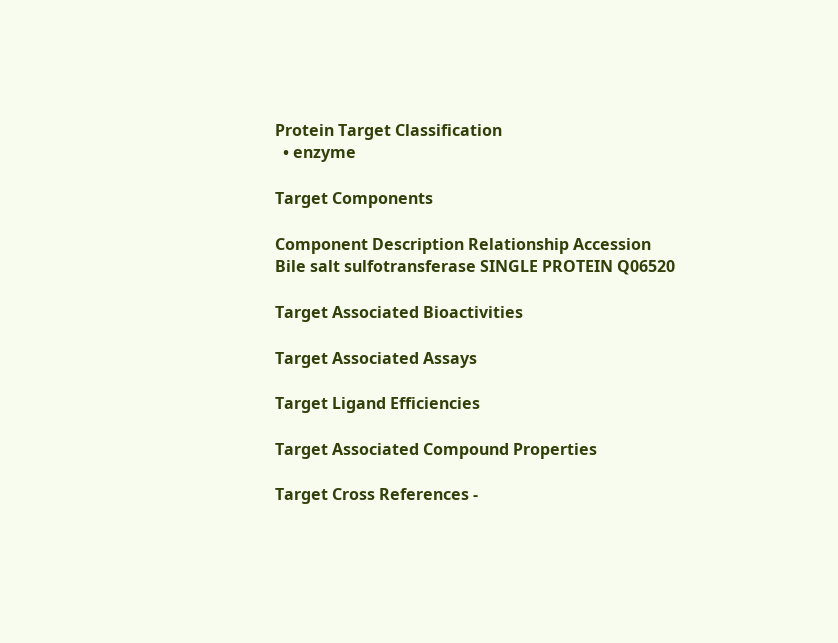Protein Target Classification
  • enzyme

Target Components

Component Description Relationship Accession
Bile salt sulfotransferase SINGLE PROTEIN Q06520

Target Associated Bioactivities

Target Associated Assays

Target Ligand Efficiencies

Target Associated Compound Properties

Target Cross References -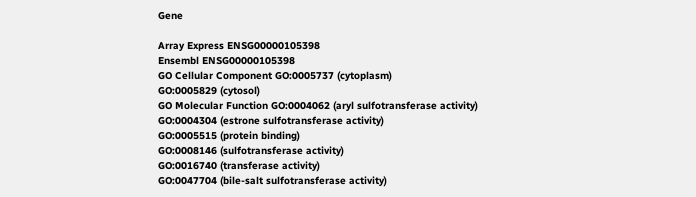Gene

Array Express ENSG00000105398
Ensembl ENSG00000105398
GO Cellular Component GO:0005737 (cytoplasm)
GO:0005829 (cytosol)
GO Molecular Function GO:0004062 (aryl sulfotransferase activity)
GO:0004304 (estrone sulfotransferase activity)
GO:0005515 (protein binding)
GO:0008146 (sulfotransferase activity)
GO:0016740 (transferase activity)
GO:0047704 (bile-salt sulfotransferase activity)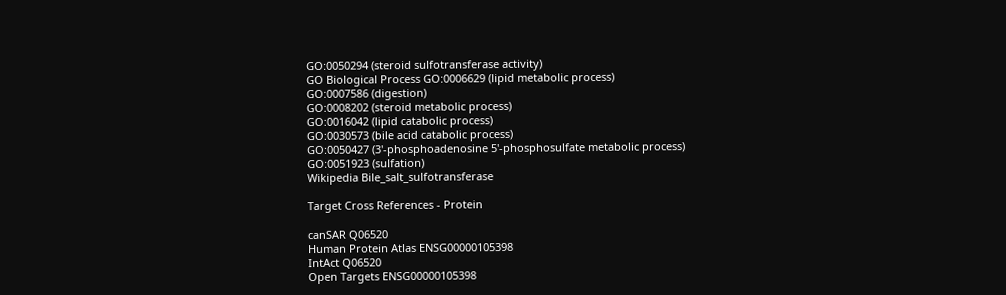GO:0050294 (steroid sulfotransferase activity)
GO Biological Process GO:0006629 (lipid metabolic process)
GO:0007586 (digestion)
GO:0008202 (steroid metabolic process)
GO:0016042 (lipid catabolic process)
GO:0030573 (bile acid catabolic process)
GO:0050427 (3'-phosphoadenosine 5'-phosphosulfate metabolic process)
GO:0051923 (sulfation)
Wikipedia Bile_salt_sulfotransferase

Target Cross References - Protein

canSAR Q06520
Human Protein Atlas ENSG00000105398
IntAct Q06520
Open Targets ENSG00000105398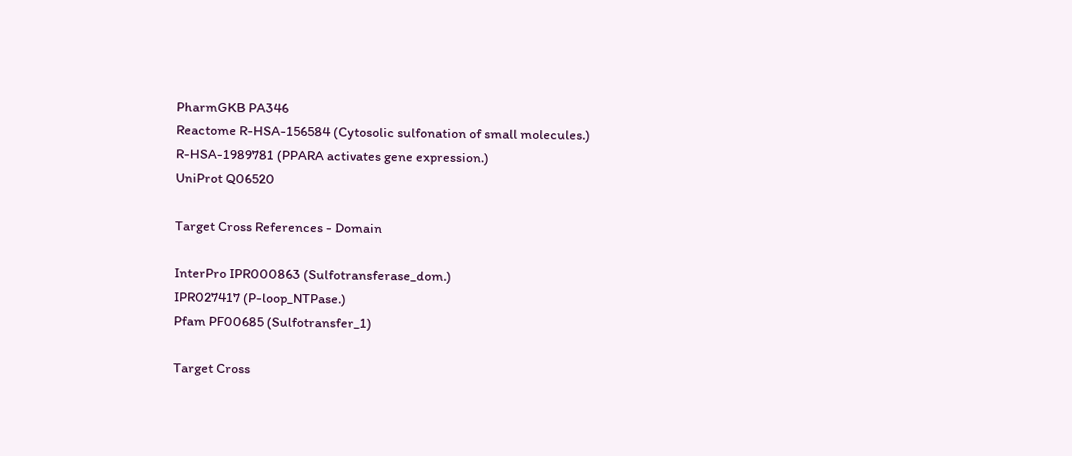PharmGKB PA346
Reactome R-HSA-156584 (Cytosolic sulfonation of small molecules.)
R-HSA-1989781 (PPARA activates gene expression.)
UniProt Q06520

Target Cross References - Domain

InterPro IPR000863 (Sulfotransferase_dom.)
IPR027417 (P-loop_NTPase.)
Pfam PF00685 (Sulfotransfer_1)

Target Cross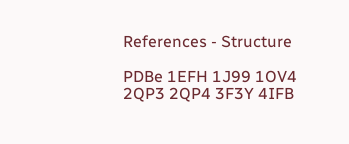References - Structure

PDBe 1EFH 1J99 1OV4 2QP3 2QP4 3F3Y 4IFB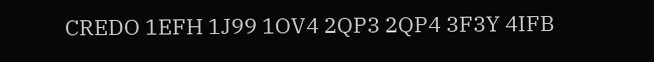CREDO 1EFH 1J99 1OV4 2QP3 2QP4 3F3Y 4IFB